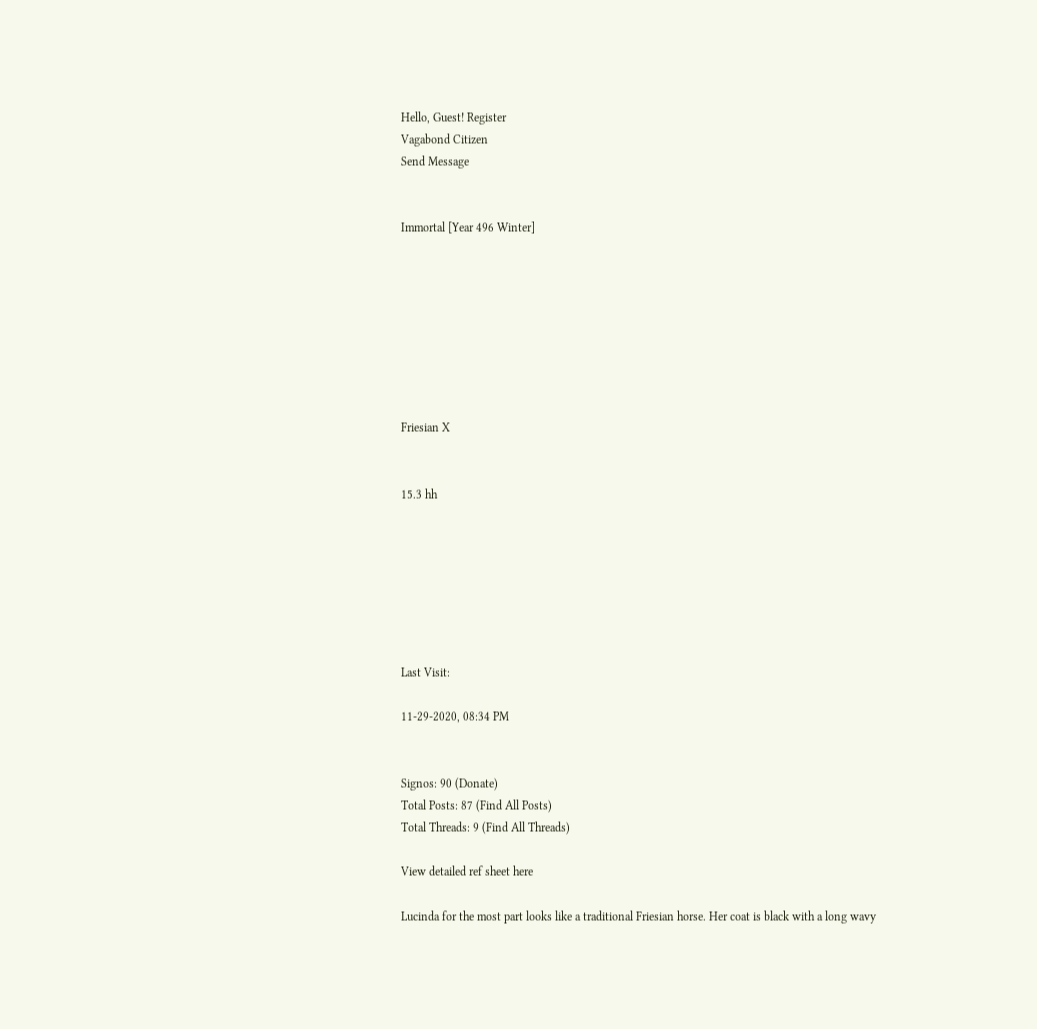Hello, Guest! Register
Vagabond Citizen
Send Message


Immortal [Year 496 Winter]








Friesian X


15.3 hh







Last Visit:

11-29-2020, 08:34 PM


Signos: 90 (Donate)
Total Posts: 87 (Find All Posts)
Total Threads: 9 (Find All Threads)

View detailed ref sheet here

Lucinda for the most part looks like a traditional Friesian horse. Her coat is black with a long wavy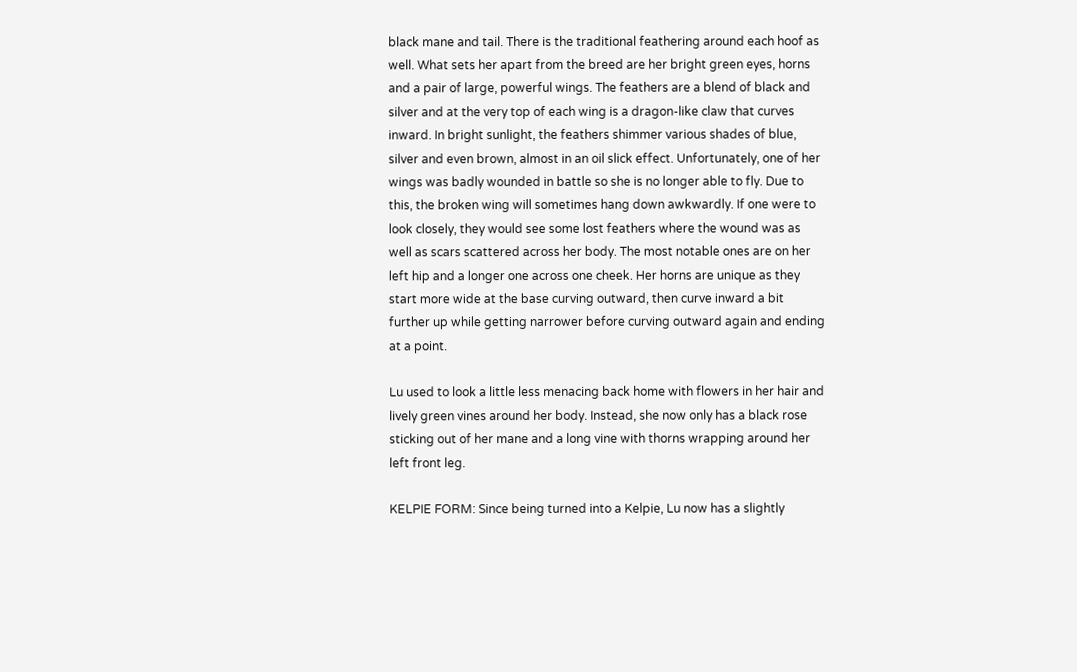black mane and tail. There is the traditional feathering around each hoof as well. What sets her apart from the breed are her bright green eyes, horns and a pair of large, powerful wings. The feathers are a blend of black and silver and at the very top of each wing is a dragon-like claw that curves inward. In bright sunlight, the feathers shimmer various shades of blue, silver and even brown, almost in an oil slick effect. Unfortunately, one of her wings was badly wounded in battle so she is no longer able to fly. Due to this, the broken wing will sometimes hang down awkwardly. If one were to look closely, they would see some lost feathers where the wound was as well as scars scattered across her body. The most notable ones are on her left hip and a longer one across one cheek. Her horns are unique as they start more wide at the base curving outward, then curve inward a bit further up while getting narrower before curving outward again and ending at a point.

Lu used to look a little less menacing back home with flowers in her hair and lively green vines around her body. Instead, she now only has a black rose sticking out of her mane and a long vine with thorns wrapping around her left front leg.

KELPIE FORM: Since being turned into a Kelpie, Lu now has a slightly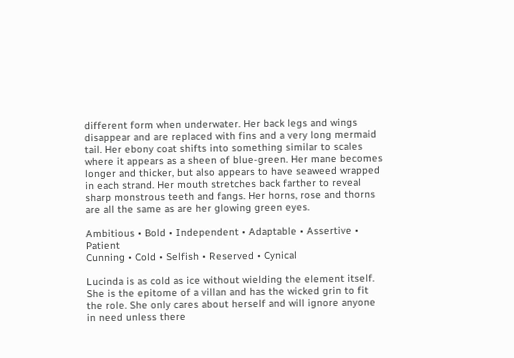different form when underwater. Her back legs and wings disappear and are replaced with fins and a very long mermaid tail. Her ebony coat shifts into something similar to scales where it appears as a sheen of blue-green. Her mane becomes longer and thicker, but also appears to have seaweed wrapped in each strand. Her mouth stretches back farther to reveal sharp monstrous teeth and fangs. Her horns, rose and thorns are all the same as are her glowing green eyes.

Ambitious • Bold • Independent • Adaptable • Assertive • Patient
Cunning • Cold • Selfish • Reserved • Cynical

Lucinda is as cold as ice without wielding the element itself. She is the epitome of a villan and has the wicked grin to fit the role. She only cares about herself and will ignore anyone in need unless there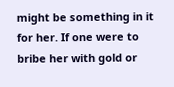might be something in it for her. If one were to bribe her with gold or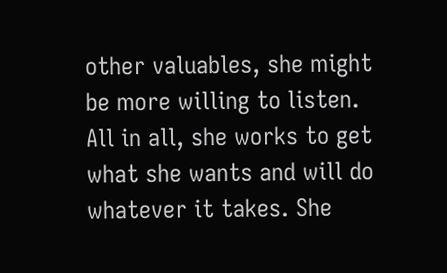other valuables, she might be more willing to listen. All in all, she works to get what she wants and will do whatever it takes. She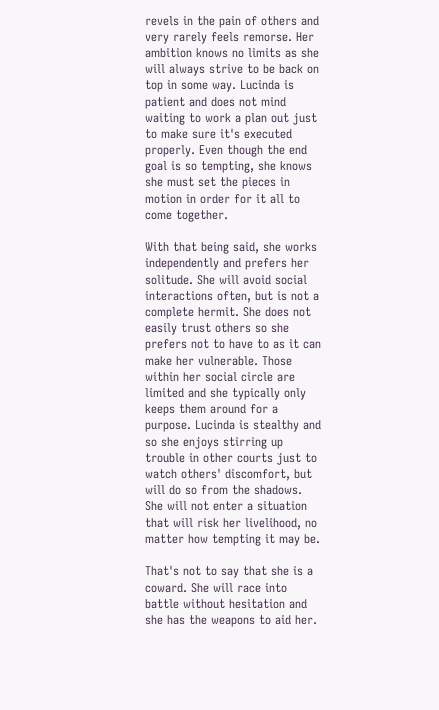revels in the pain of others and very rarely feels remorse. Her ambition knows no limits as she will always strive to be back on top in some way. Lucinda is patient and does not mind waiting to work a plan out just to make sure it's executed properly. Even though the end goal is so tempting, she knows she must set the pieces in motion in order for it all to come together.

With that being said, she works independently and prefers her solitude. She will avoid social interactions often, but is not a complete hermit. She does not easily trust others so she prefers not to have to as it can make her vulnerable. Those within her social circle are limited and she typically only keeps them around for a purpose. Lucinda is stealthy and so she enjoys stirring up trouble in other courts just to watch others' discomfort, but will do so from the shadows. She will not enter a situation that will risk her livelihood, no matter how tempting it may be.

That's not to say that she is a coward. She will race into battle without hesitation and she has the weapons to aid her.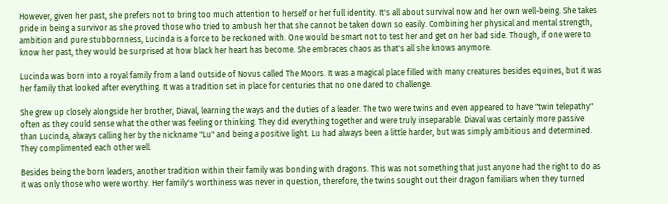However, given her past, she prefers not to bring too much attention to herself or her full identity. It's all about survival now and her own well-being. She takes pride in being a survivor as she proved those who tried to ambush her that she cannot be taken down so easily. Combining her physical and mental strength, ambition and pure stubbornness, Lucinda is a force to be reckoned with. One would be smart not to test her and get on her bad side. Though, if one were to know her past, they would be surprised at how black her heart has become. She embraces chaos as that's all she knows anymore.

Lucinda was born into a royal family from a land outside of Novus called The Moors. It was a magical place filled with many creatures besides equines, but it was her family that looked after everything. It was a tradition set in place for centuries that no one dared to challenge.

She grew up closely alongside her brother, Diaval, learning the ways and the duties of a leader. The two were twins and even appeared to have "twin telepathy" often as they could sense what the other was feeling or thinking. They did everything together and were truly inseparable. Diaval was certainly more passive than Lucinda, always calling her by the nickname "Lu" and being a positive light. Lu had always been a little harder, but was simply ambitious and determined. They complimented each other well.

Besides being the born leaders, another tradition within their family was bonding with dragons. This was not something that just anyone had the right to do as it was only those who were worthy. Her family's worthiness was never in question, therefore, the twins sought out their dragon familiars when they turned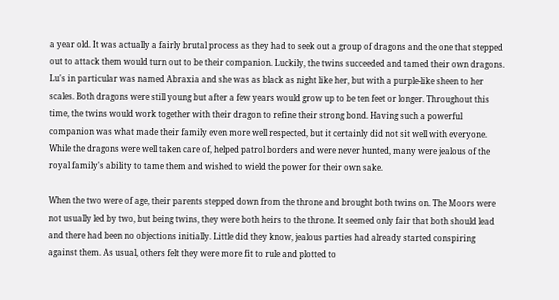a year old. It was actually a fairly brutal process as they had to seek out a group of dragons and the one that stepped out to attack them would turn out to be their companion. Luckily, the twins succeeded and tamed their own dragons. Lu's in particular was named Abraxia and she was as black as night like her, but with a purple-like sheen to her scales. Both dragons were still young but after a few years would grow up to be ten feet or longer. Throughout this time, the twins would work together with their dragon to refine their strong bond. Having such a powerful companion was what made their family even more well respected, but it certainly did not sit well with everyone. While the dragons were well taken care of, helped patrol borders and were never hunted, many were jealous of the royal family's ability to tame them and wished to wield the power for their own sake.

When the two were of age, their parents stepped down from the throne and brought both twins on. The Moors were not usually led by two, but being twins, they were both heirs to the throne. It seemed only fair that both should lead and there had been no objections initially. Little did they know, jealous parties had already started conspiring against them. As usual, others felt they were more fit to rule and plotted to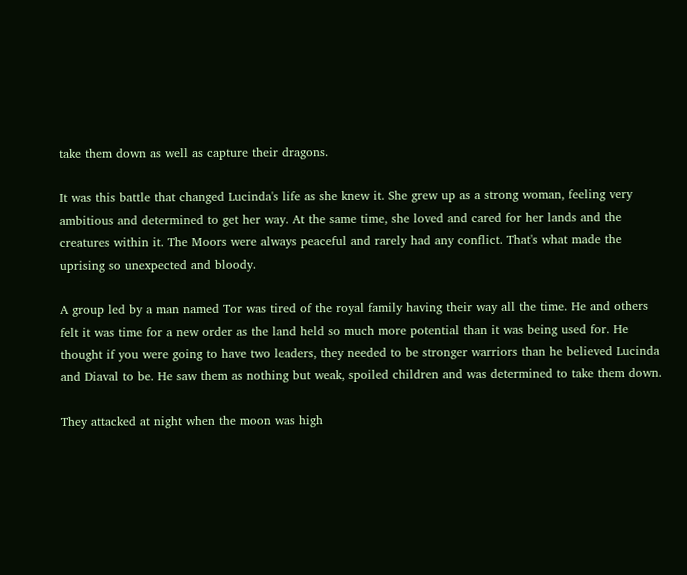take them down as well as capture their dragons.

It was this battle that changed Lucinda's life as she knew it. She grew up as a strong woman, feeling very ambitious and determined to get her way. At the same time, she loved and cared for her lands and the creatures within it. The Moors were always peaceful and rarely had any conflict. That's what made the uprising so unexpected and bloody.

A group led by a man named Tor was tired of the royal family having their way all the time. He and others felt it was time for a new order as the land held so much more potential than it was being used for. He thought if you were going to have two leaders, they needed to be stronger warriors than he believed Lucinda and Diaval to be. He saw them as nothing but weak, spoiled children and was determined to take them down.

They attacked at night when the moon was high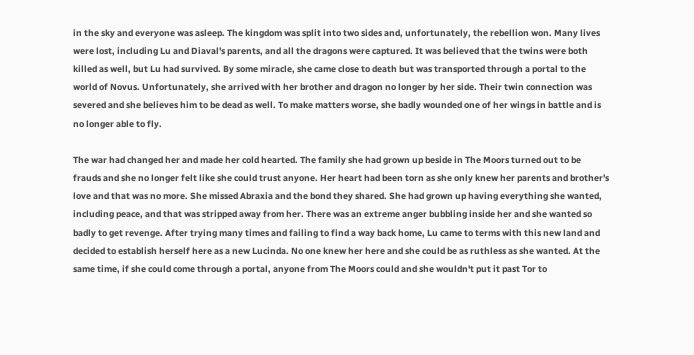in the sky and everyone was asleep. The kingdom was split into two sides and, unfortunately, the rebellion won. Many lives were lost, including Lu and Diaval's parents, and all the dragons were captured. It was believed that the twins were both killed as well, but Lu had survived. By some miracle, she came close to death but was transported through a portal to the world of Novus. Unfortunately, she arrived with her brother and dragon no longer by her side. Their twin connection was severed and she believes him to be dead as well. To make matters worse, she badly wounded one of her wings in battle and is no longer able to fly.

The war had changed her and made her cold hearted. The family she had grown up beside in The Moors turned out to be frauds and she no longer felt like she could trust anyone. Her heart had been torn as she only knew her parents and brother's love and that was no more. She missed Abraxia and the bond they shared. She had grown up having everything she wanted, including peace, and that was stripped away from her. There was an extreme anger bubbling inside her and she wanted so badly to get revenge. After trying many times and failing to find a way back home, Lu came to terms with this new land and decided to establish herself here as a new Lucinda. No one knew her here and she could be as ruthless as she wanted. At the same time, if she could come through a portal, anyone from The Moors could and she wouldn't put it past Tor to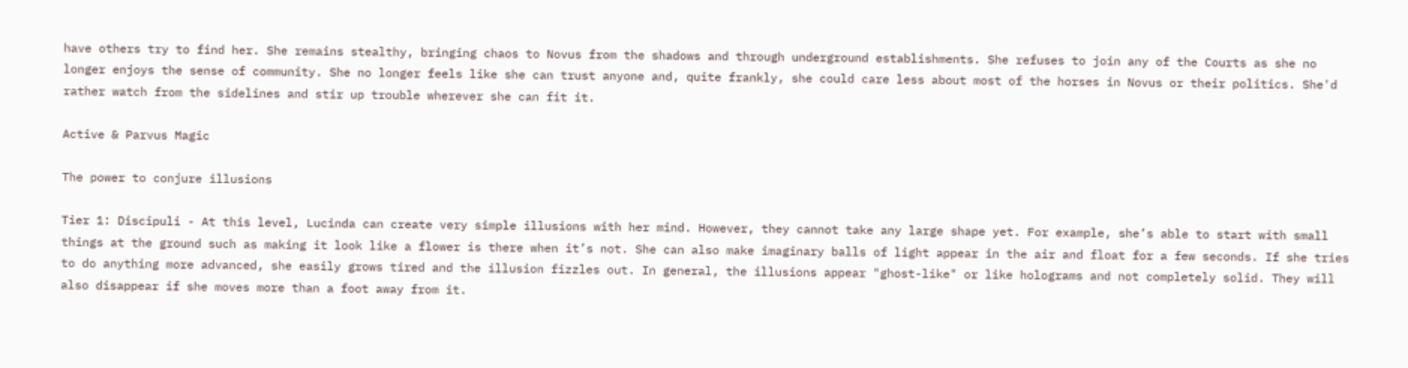have others try to find her. She remains stealthy, bringing chaos to Novus from the shadows and through underground establishments. She refuses to join any of the Courts as she no longer enjoys the sense of community. She no longer feels like she can trust anyone and, quite frankly, she could care less about most of the horses in Novus or their politics. She'd rather watch from the sidelines and stir up trouble wherever she can fit it.

Active & Parvus Magic

The power to conjure illusions

Tier 1: Discipuli - At this level, Lucinda can create very simple illusions with her mind. However, they cannot take any large shape yet. For example, she’s able to start with small things at the ground such as making it look like a flower is there when it’s not. She can also make imaginary balls of light appear in the air and float for a few seconds. If she tries to do anything more advanced, she easily grows tired and the illusion fizzles out. In general, the illusions appear "ghost-like" or like holograms and not completely solid. They will also disappear if she moves more than a foot away from it.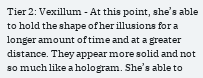Tier 2: Vexillum - At this point, she’s able to hold the shape of her illusions for a longer amount of time and at a greater distance. They appear more solid and not so much like a hologram. She’s able to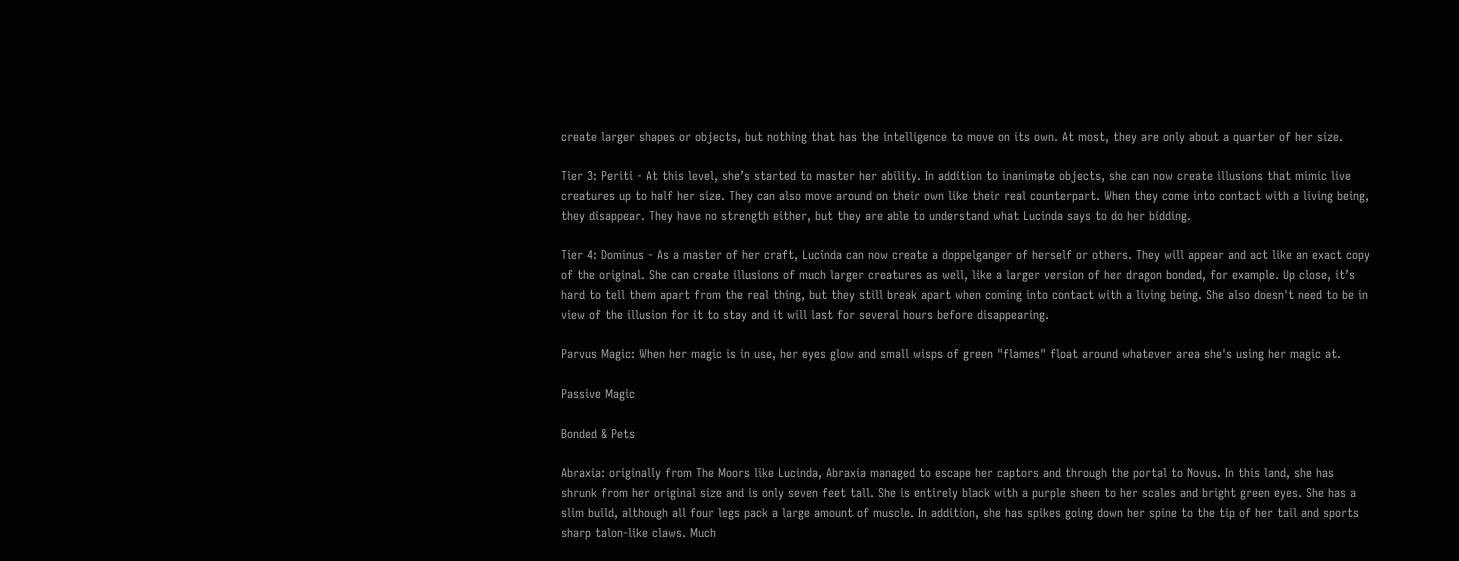create larger shapes or objects, but nothing that has the intelligence to move on its own. At most, they are only about a quarter of her size.

Tier 3: Periti - At this level, she’s started to master her ability. In addition to inanimate objects, she can now create illusions that mimic live creatures up to half her size. They can also move around on their own like their real counterpart. When they come into contact with a living being, they disappear. They have no strength either, but they are able to understand what Lucinda says to do her bidding.

Tier 4: Dominus - As a master of her craft, Lucinda can now create a doppelganger of herself or others. They will appear and act like an exact copy of the original. She can create illusions of much larger creatures as well, like a larger version of her dragon bonded, for example. Up close, it’s hard to tell them apart from the real thing, but they still break apart when coming into contact with a living being. She also doesn't need to be in view of the illusion for it to stay and it will last for several hours before disappearing.

Parvus Magic: When her magic is in use, her eyes glow and small wisps of green "flames" float around whatever area she's using her magic at.

Passive Magic

Bonded & Pets

Abraxia: originally from The Moors like Lucinda, Abraxia managed to escape her captors and through the portal to Novus. In this land, she has shrunk from her original size and is only seven feet tall. She is entirely black with a purple sheen to her scales and bright green eyes. She has a slim build, although all four legs pack a large amount of muscle. In addition, she has spikes going down her spine to the tip of her tail and sports sharp talon-like claws. Much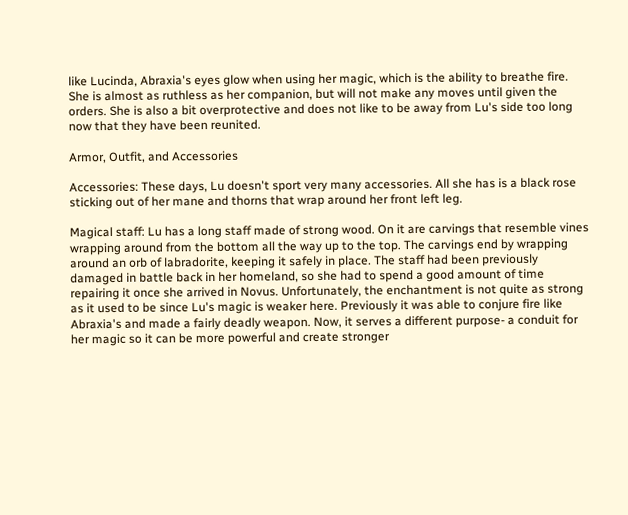like Lucinda, Abraxia's eyes glow when using her magic, which is the ability to breathe fire. She is almost as ruthless as her companion, but will not make any moves until given the orders. She is also a bit overprotective and does not like to be away from Lu's side too long now that they have been reunited.

Armor, Outfit, and Accessories

Accessories: These days, Lu doesn't sport very many accessories. All she has is a black rose sticking out of her mane and thorns that wrap around her front left leg.

Magical staff: Lu has a long staff made of strong wood. On it are carvings that resemble vines wrapping around from the bottom all the way up to the top. The carvings end by wrapping around an orb of labradorite, keeping it safely in place. The staff had been previously damaged in battle back in her homeland, so she had to spend a good amount of time repairing it once she arrived in Novus. Unfortunately, the enchantment is not quite as strong as it used to be since Lu's magic is weaker here. Previously it was able to conjure fire like Abraxia's and made a fairly deadly weapon. Now, it serves a different purpose- a conduit for her magic so it can be more powerful and create stronger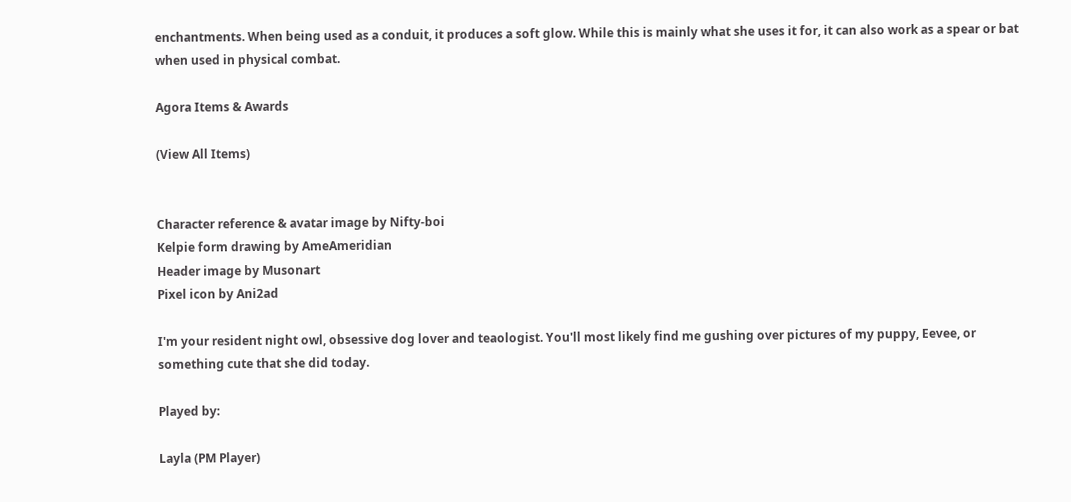enchantments. When being used as a conduit, it produces a soft glow. While this is mainly what she uses it for, it can also work as a spear or bat when used in physical combat.

Agora Items & Awards

(View All Items)


Character reference & avatar image by Nifty-boi
Kelpie form drawing by AmeAmeridian
Header image by Musonart
Pixel icon by Ani2ad

I'm your resident night owl, obsessive dog lover and teaologist. You'll most likely find me gushing over pictures of my puppy, Eevee, or something cute that she did today.

Played by:

Layla (PM Player)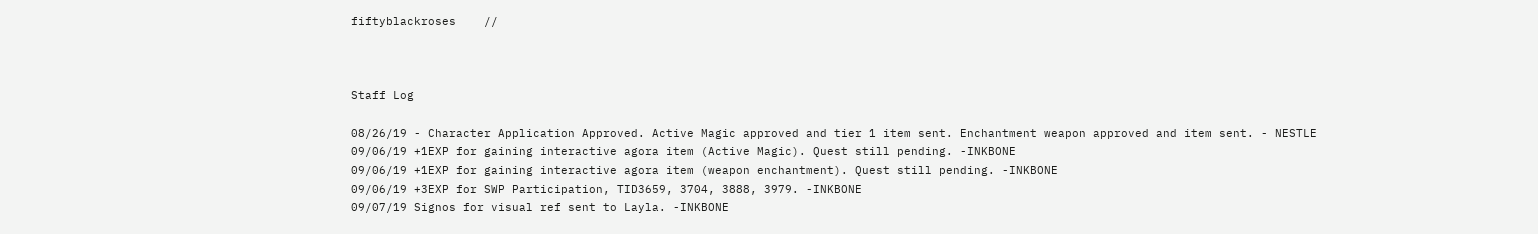fiftyblackroses    //



Staff Log

08/26/19 - Character Application Approved. Active Magic approved and tier 1 item sent. Enchantment weapon approved and item sent. - NESTLE
09/06/19 +1EXP for gaining interactive agora item (Active Magic). Quest still pending. -INKBONE
09/06/19 +1EXP for gaining interactive agora item (weapon enchantment). Quest still pending. -INKBONE
09/06/19 +3EXP for SWP Participation, TID3659, 3704, 3888, 3979. -INKBONE
09/07/19 Signos for visual ref sent to Layla. -INKBONE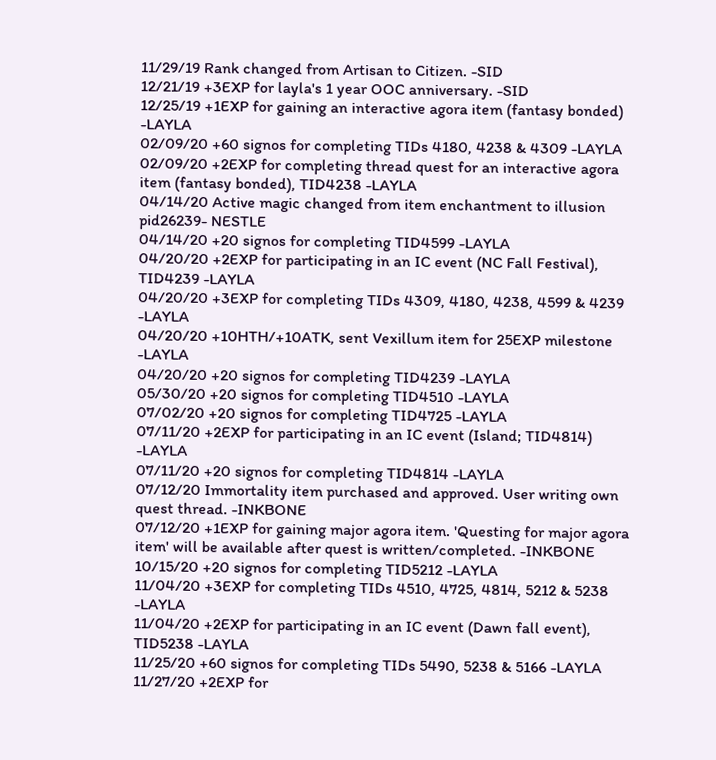11/29/19 Rank changed from Artisan to Citizen. -SID
12/21/19 +3EXP for layla's 1 year OOC anniversary. -SID
12/25/19 +1EXP for gaining an interactive agora item (fantasy bonded) -LAYLA
02/09/20 +60 signos for completing TIDs 4180, 4238 & 4309 -LAYLA
02/09/20 +2EXP for completing thread quest for an interactive agora item (fantasy bonded), TID4238 -LAYLA
04/14/20 Active magic changed from item enchantment to illusion pid26239- NESTLE
04/14/20 +20 signos for completing TID4599 -LAYLA
04/20/20 +2EXP for participating in an IC event (NC Fall Festival), TID4239 -LAYLA
04/20/20 +3EXP for completing TIDs 4309, 4180, 4238, 4599 & 4239 -LAYLA
04/20/20 +10HTH/+10ATK, sent Vexillum item for 25EXP milestone -LAYLA
04/20/20 +20 signos for completing TID4239 -LAYLA
05/30/20 +20 signos for completing TID4510 -LAYLA
07/02/20 +20 signos for completing TID4725 -LAYLA
07/11/20 +2EXP for participating in an IC event (Island; TID4814) -LAYLA
07/11/20 +20 signos for completing TID4814 -LAYLA
07/12/20 Immortality item purchased and approved. User writing own quest thread. -INKBONE
07/12/20 +1EXP for gaining major agora item. 'Questing for major agora item' will be available after quest is written/completed. -INKBONE
10/15/20 +20 signos for completing TID5212 -LAYLA
11/04/20 +3EXP for completing TIDs 4510, 4725, 4814, 5212 & 5238 -LAYLA
11/04/20 +2EXP for participating in an IC event (Dawn fall event), TID5238 -LAYLA
11/25/20 +60 signos for completing TIDs 5490, 5238 & 5166 -LAYLA
11/27/20 +2EXP for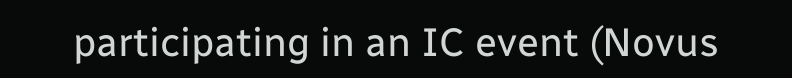participating in an IC event (Novus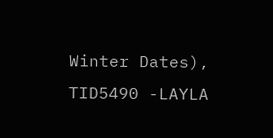Winter Dates), TID5490 -LAYLA